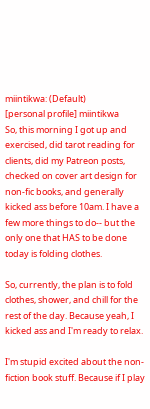miintikwa: (Default)
[personal profile] miintikwa
So, this morning I got up and exercised, did tarot reading for clients, did my Patreon posts, checked on cover art design for non-fic books, and generally kicked ass before 10am. I have a few more things to do-- but the only one that HAS to be done today is folding clothes.

So, currently, the plan is to fold clothes, shower, and chill for the rest of the day. Because yeah, I kicked ass and I'm ready to relax.

I'm stupid excited about the non-fiction book stuff. Because if I play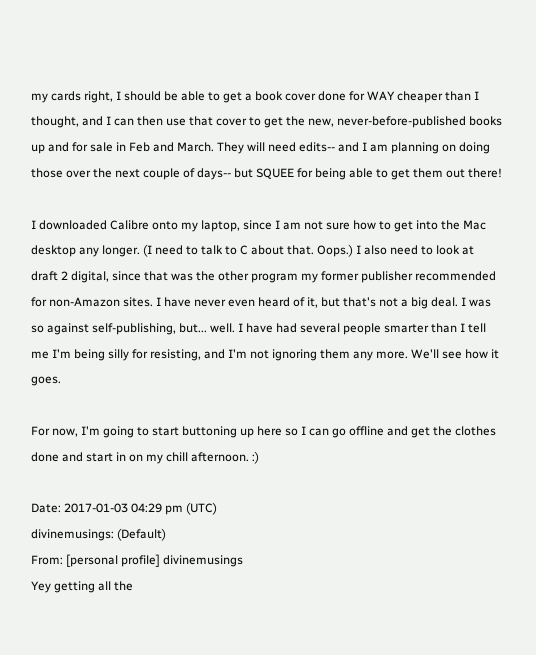my cards right, I should be able to get a book cover done for WAY cheaper than I thought, and I can then use that cover to get the new, never-before-published books up and for sale in Feb and March. They will need edits-- and I am planning on doing those over the next couple of days-- but SQUEE for being able to get them out there!

I downloaded Calibre onto my laptop, since I am not sure how to get into the Mac desktop any longer. (I need to talk to C about that. Oops.) I also need to look at draft 2 digital, since that was the other program my former publisher recommended for non-Amazon sites. I have never even heard of it, but that's not a big deal. I was so against self-publishing, but... well. I have had several people smarter than I tell me I'm being silly for resisting, and I'm not ignoring them any more. We'll see how it goes.

For now, I'm going to start buttoning up here so I can go offline and get the clothes done and start in on my chill afternoon. :)

Date: 2017-01-03 04:29 pm (UTC)
divinemusings: (Default)
From: [personal profile] divinemusings
Yey getting all the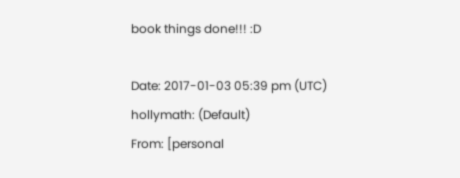book things done!!! :D

Date: 2017-01-03 05:39 pm (UTC)
hollymath: (Default)
From: [personal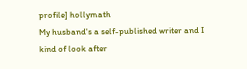profile] hollymath
My husband's a self-published writer and I kind of look after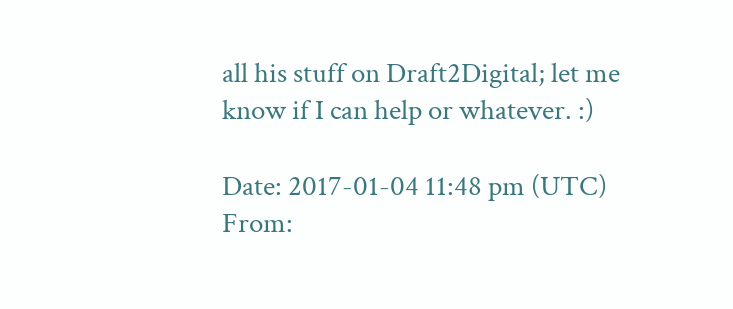all his stuff on Draft2Digital; let me know if I can help or whatever. :)

Date: 2017-01-04 11:48 pm (UTC)
From: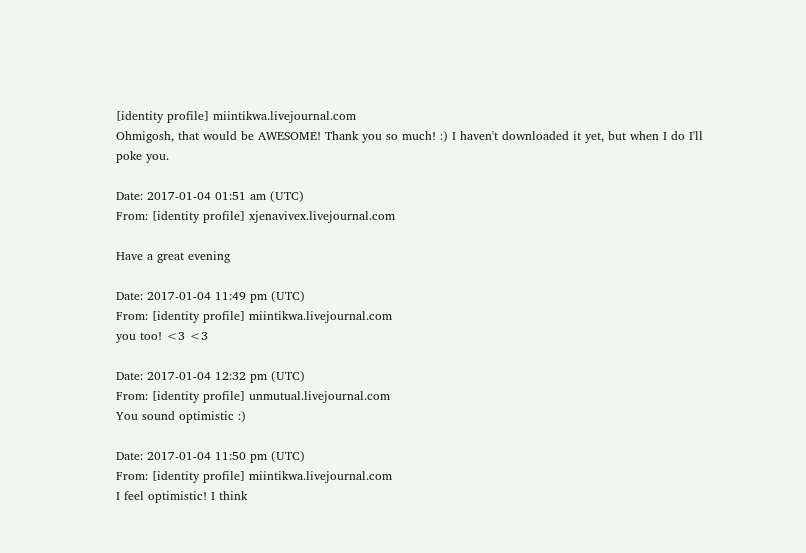[identity profile] miintikwa.livejournal.com
Ohmigosh, that would be AWESOME! Thank you so much! :) I haven't downloaded it yet, but when I do I'll poke you.

Date: 2017-01-04 01:51 am (UTC)
From: [identity profile] xjenavivex.livejournal.com

Have a great evening

Date: 2017-01-04 11:49 pm (UTC)
From: [identity profile] miintikwa.livejournal.com
you too! <3 <3

Date: 2017-01-04 12:32 pm (UTC)
From: [identity profile] unmutual.livejournal.com
You sound optimistic :)

Date: 2017-01-04 11:50 pm (UTC)
From: [identity profile] miintikwa.livejournal.com
I feel optimistic! I think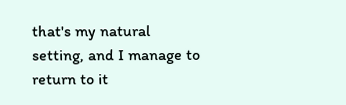that's my natural setting, and I manage to return to it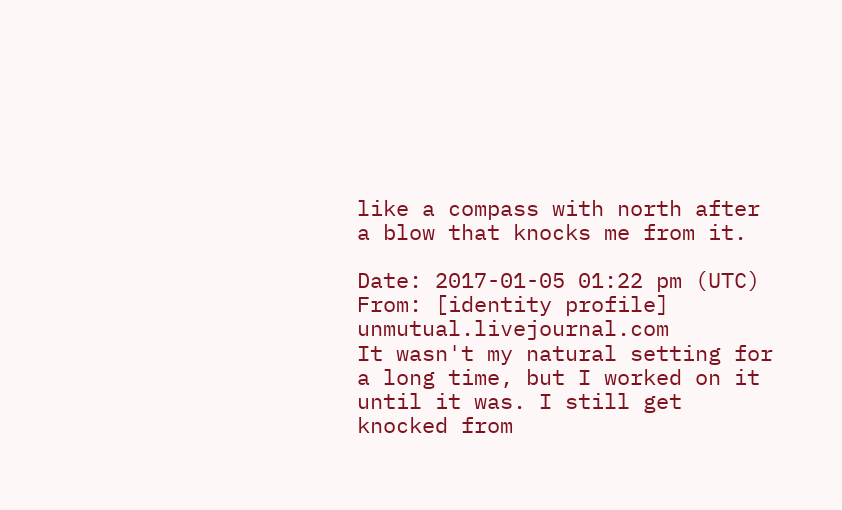like a compass with north after a blow that knocks me from it.

Date: 2017-01-05 01:22 pm (UTC)
From: [identity profile] unmutual.livejournal.com
It wasn't my natural setting for a long time, but I worked on it until it was. I still get knocked from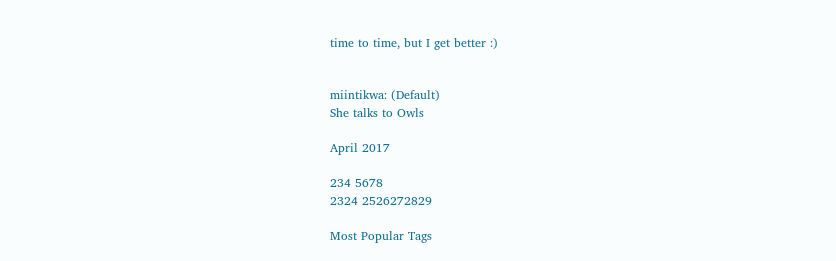time to time, but I get better :)


miintikwa: (Default)
She talks to Owls

April 2017

234 5678
2324 2526272829

Most Popular Tags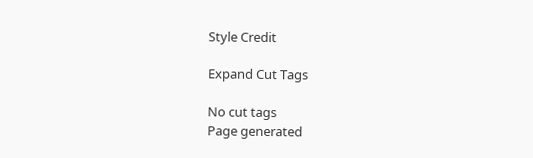Style Credit

Expand Cut Tags

No cut tags
Page generated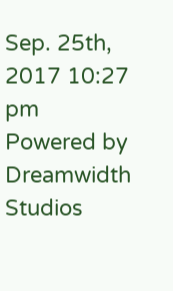Sep. 25th, 2017 10:27 pm
Powered by Dreamwidth Studios